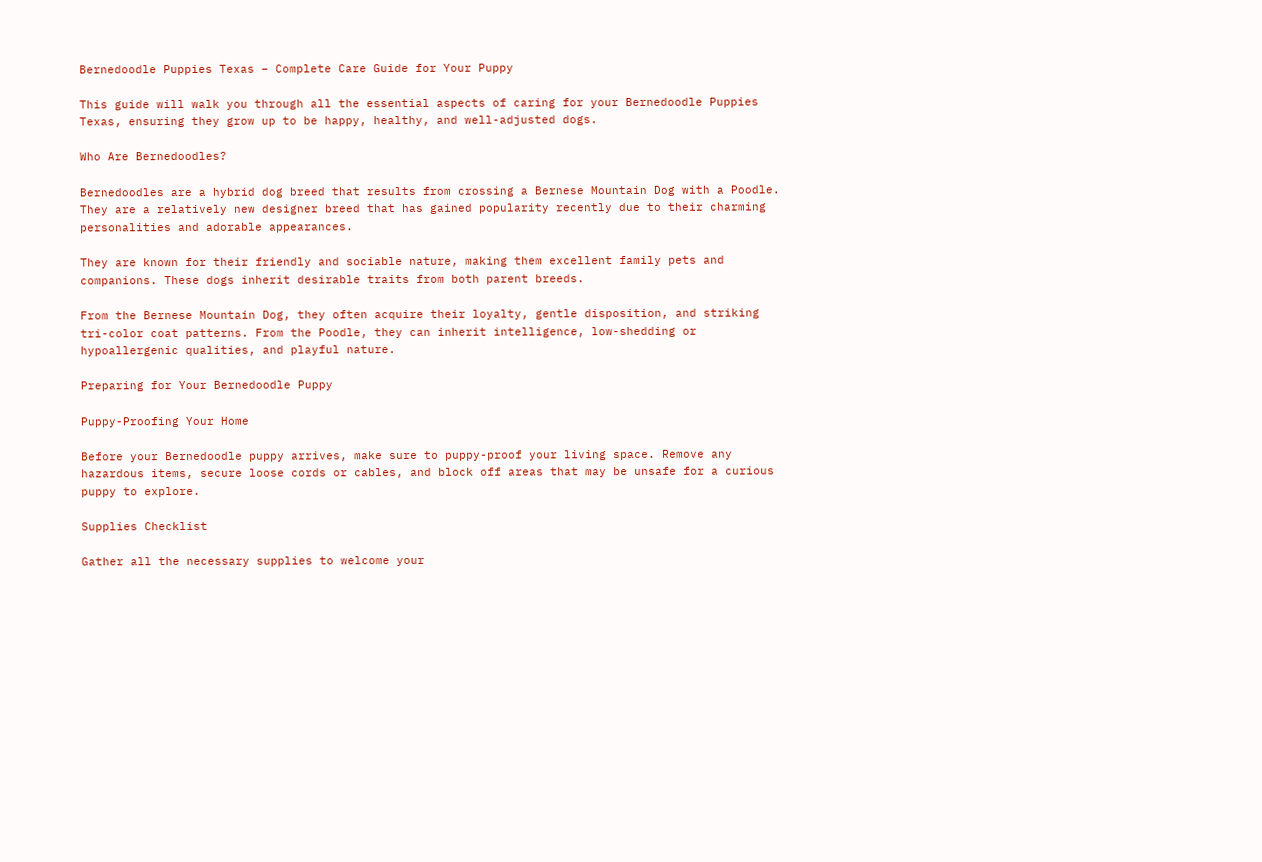Bernedoodle Puppies Texas – Complete Care Guide for Your Puppy

This guide will walk you through all the essential aspects of caring for your Bernedoodle Puppies Texas, ensuring they grow up to be happy, healthy, and well-adjusted dogs.

Who Are Bernedoodles?

Bernedoodles are a hybrid dog breed that results from crossing a Bernese Mountain Dog with a Poodle. They are a relatively new designer breed that has gained popularity recently due to their charming personalities and adorable appearances.

They are known for their friendly and sociable nature, making them excellent family pets and companions. These dogs inherit desirable traits from both parent breeds.

From the Bernese Mountain Dog, they often acquire their loyalty, gentle disposition, and striking tri-color coat patterns. From the Poodle, they can inherit intelligence, low-shedding or hypoallergenic qualities, and playful nature.

Preparing for Your Bernedoodle Puppy

Puppy-Proofing Your Home

Before your Bernedoodle puppy arrives, make sure to puppy-proof your living space. Remove any hazardous items, secure loose cords or cables, and block off areas that may be unsafe for a curious puppy to explore.

Supplies Checklist

Gather all the necessary supplies to welcome your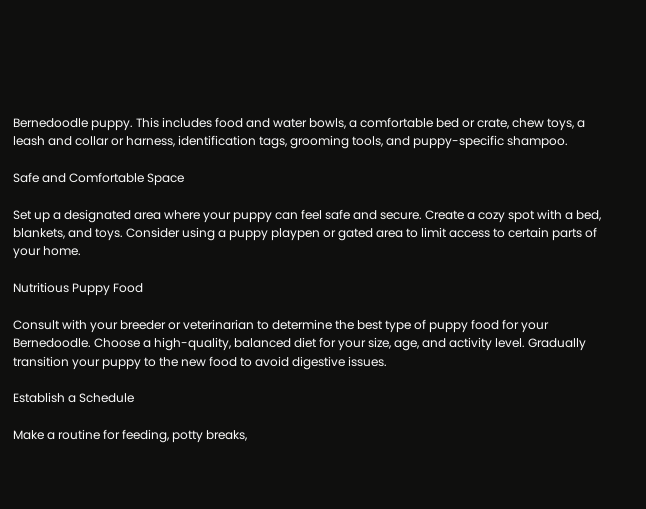Bernedoodle puppy. This includes food and water bowls, a comfortable bed or crate, chew toys, a leash and collar or harness, identification tags, grooming tools, and puppy-specific shampoo.

Safe and Comfortable Space

Set up a designated area where your puppy can feel safe and secure. Create a cozy spot with a bed, blankets, and toys. Consider using a puppy playpen or gated area to limit access to certain parts of your home.

Nutritious Puppy Food

Consult with your breeder or veterinarian to determine the best type of puppy food for your Bernedoodle. Choose a high-quality, balanced diet for your size, age, and activity level. Gradually transition your puppy to the new food to avoid digestive issues.

Establish a Schedule

Make a routine for feeding, potty breaks,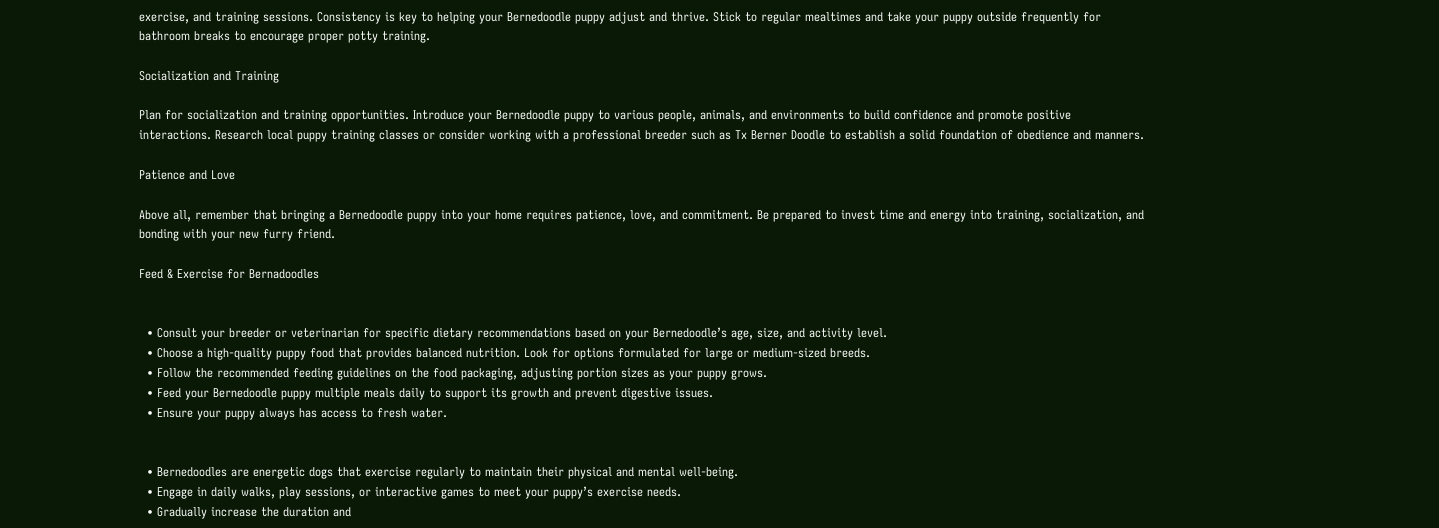exercise, and training sessions. Consistency is key to helping your Bernedoodle puppy adjust and thrive. Stick to regular mealtimes and take your puppy outside frequently for bathroom breaks to encourage proper potty training.

Socialization and Training

Plan for socialization and training opportunities. Introduce your Bernedoodle puppy to various people, animals, and environments to build confidence and promote positive interactions. Research local puppy training classes or consider working with a professional breeder such as Tx Berner Doodle to establish a solid foundation of obedience and manners.

Patience and Love

Above all, remember that bringing a Bernedoodle puppy into your home requires patience, love, and commitment. Be prepared to invest time and energy into training, socialization, and bonding with your new furry friend.

Feed & Exercise for Bernadoodles


  • Consult your breeder or veterinarian for specific dietary recommendations based on your Bernedoodle’s age, size, and activity level.
  • Choose a high-quality puppy food that provides balanced nutrition. Look for options formulated for large or medium-sized breeds.
  • Follow the recommended feeding guidelines on the food packaging, adjusting portion sizes as your puppy grows.
  • Feed your Bernedoodle puppy multiple meals daily to support its growth and prevent digestive issues.
  • Ensure your puppy always has access to fresh water.


  • Bernedoodles are energetic dogs that exercise regularly to maintain their physical and mental well-being.
  • Engage in daily walks, play sessions, or interactive games to meet your puppy’s exercise needs.
  • Gradually increase the duration and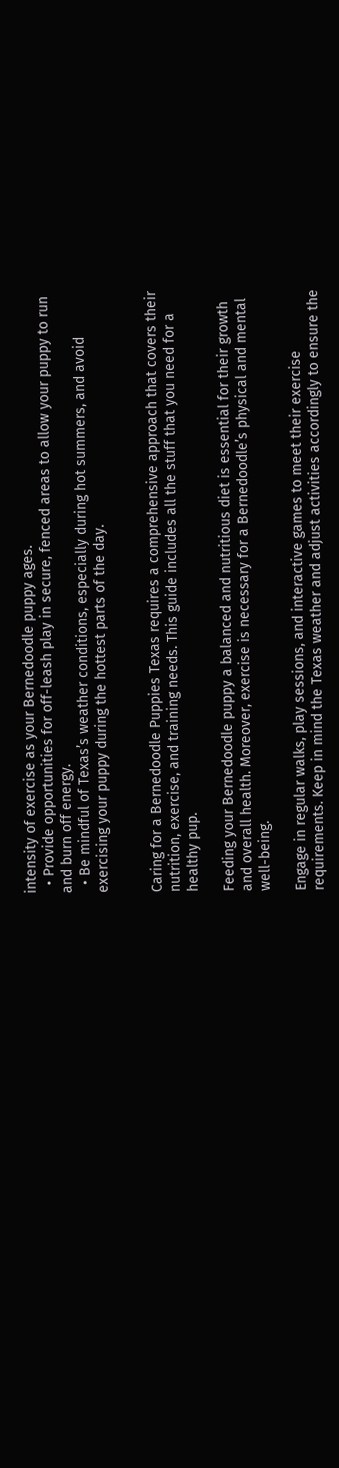intensity of exercise as your Bernedoodle puppy ages.
  • Provide opportunities for off-leash play in secure, fenced areas to allow your puppy to run and burn off energy.
  • Be mindful of Texas’s weather conditions, especially during hot summers, and avoid exercising your puppy during the hottest parts of the day.


Caring for a Bernedoodle Puppies Texas requires a comprehensive approach that covers their nutrition, exercise, and training needs. This guide includes all the stuff that you need for a healthy pup.

Feeding your Bernedoodle puppy a balanced and nutritious diet is essential for their growth and overall health. Moreover, exercise is necessary for a Bernedoodle’s physical and mental well-being.

Engage in regular walks, play sessions, and interactive games to meet their exercise requirements. Keep in mind the Texas weather and adjust activities accordingly to ensure the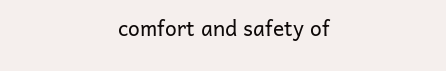comfort and safety of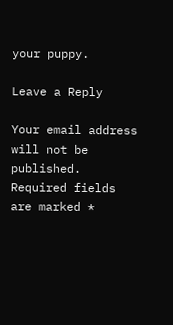your puppy.

Leave a Reply

Your email address will not be published. Required fields are marked *